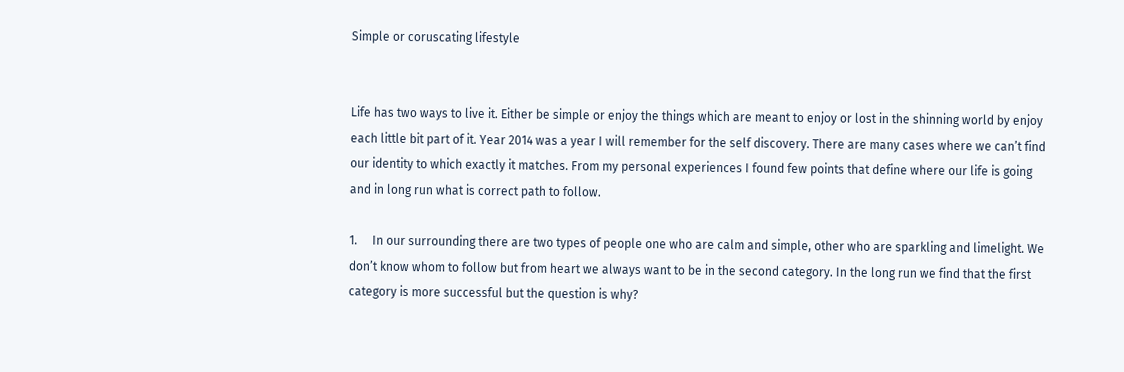Simple or coruscating lifestyle


Life has two ways to live it. Either be simple or enjoy the things which are meant to enjoy or lost in the shinning world by enjoy each little bit part of it. Year 2014 was a year I will remember for the self discovery. There are many cases where we can’t find our identity to which exactly it matches. From my personal experiences I found few points that define where our life is going and in long run what is correct path to follow.

1.     In our surrounding there are two types of people one who are calm and simple, other who are sparkling and limelight. We don’t know whom to follow but from heart we always want to be in the second category. In the long run we find that the first category is more successful but the question is why?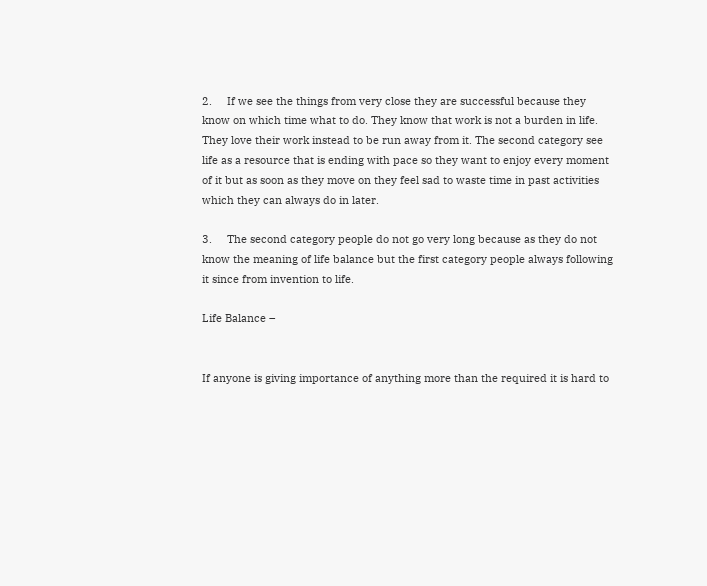2.     If we see the things from very close they are successful because they know on which time what to do. They know that work is not a burden in life. They love their work instead to be run away from it. The second category see life as a resource that is ending with pace so they want to enjoy every moment of it but as soon as they move on they feel sad to waste time in past activities which they can always do in later.

3.     The second category people do not go very long because as they do not know the meaning of life balance but the first category people always following it since from invention to life.

Life Balance –


If anyone is giving importance of anything more than the required it is hard to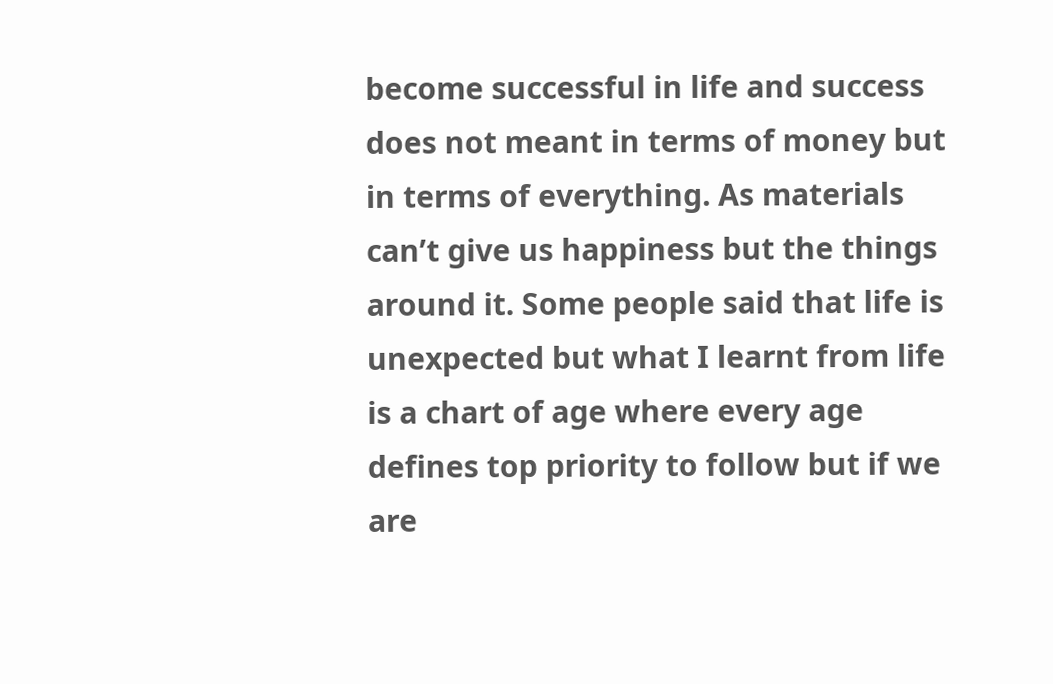become successful in life and success does not meant in terms of money but in terms of everything. As materials can’t give us happiness but the things around it. Some people said that life is unexpected but what I learnt from life is a chart of age where every age defines top priority to follow but if we are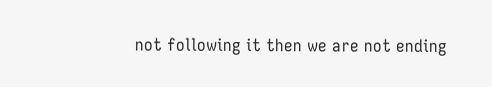not following it then we are not ending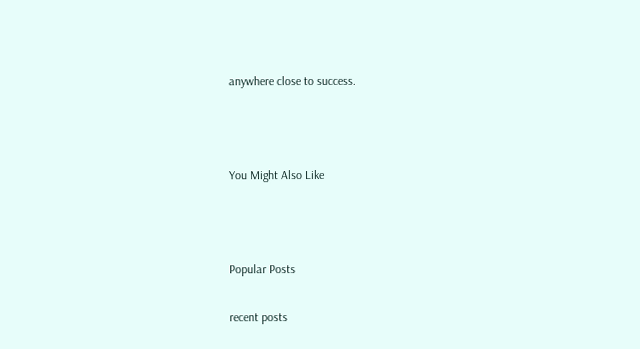anywhere close to success.



You Might Also Like



Popular Posts

recent posts